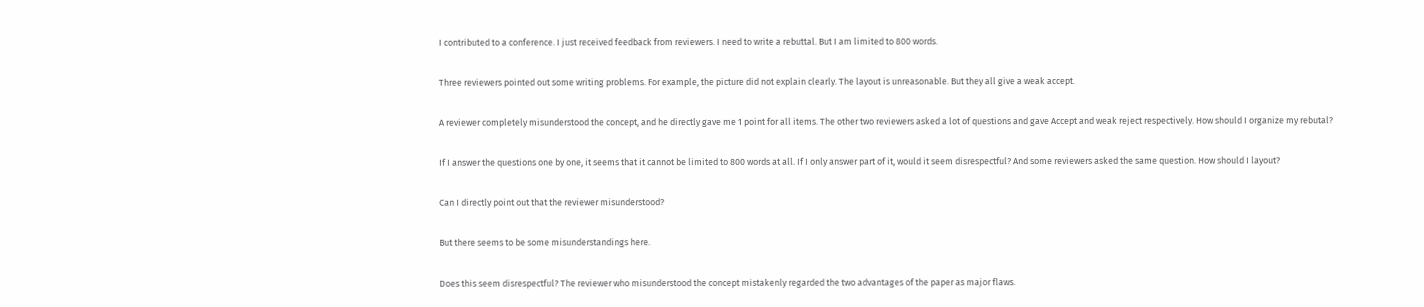I contributed to a conference. I just received feedback from reviewers. I need to write a rebuttal. But I am limited to 800 words.

Three reviewers pointed out some writing problems. For example, the picture did not explain clearly. The layout is unreasonable. But they all give a weak accept.

A reviewer completely misunderstood the concept, and he directly gave me 1 point for all items. The other two reviewers asked a lot of questions and gave Accept and weak reject respectively. How should I organize my rebutal?

If I answer the questions one by one, it seems that it cannot be limited to 800 words at all. If I only answer part of it, would it seem disrespectful? And some reviewers asked the same question. How should I layout?

Can I directly point out that the reviewer misunderstood?

But there seems to be some misunderstandings here.

Does this seem disrespectful? The reviewer who misunderstood the concept mistakenly regarded the two advantages of the paper as major flaws.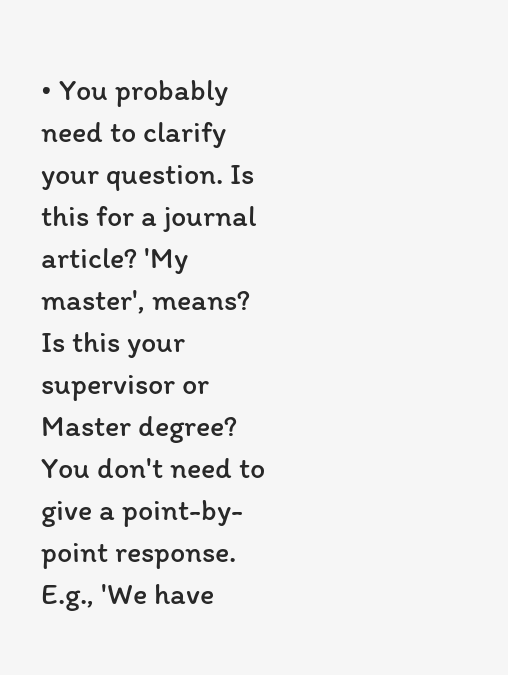• You probably need to clarify your question. Is this for a journal article? 'My master', means? Is this your supervisor or Master degree? You don't need to give a point-by-point response. E.g., 'We have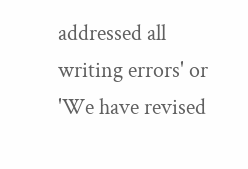addressed all writing errors' or 'We have revised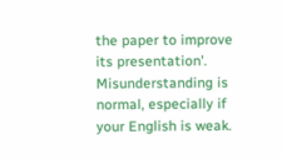the paper to improve its presentation'. Misunderstanding is normal, especially if your English is weak.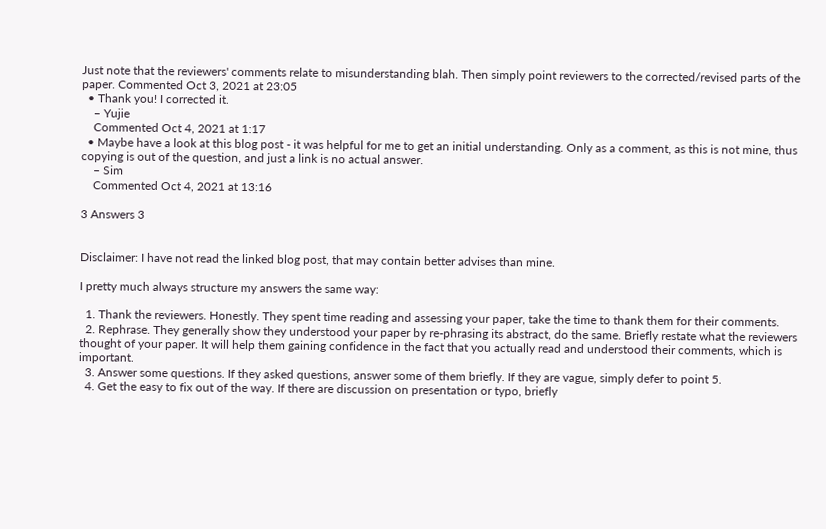Just note that the reviewers' comments relate to misunderstanding blah. Then simply point reviewers to the corrected/revised parts of the paper. Commented Oct 3, 2021 at 23:05
  • Thank you! I corrected it.
    – Yujie
    Commented Oct 4, 2021 at 1:17
  • Maybe have a look at this blog post - it was helpful for me to get an initial understanding. Only as a comment, as this is not mine, thus copying is out of the question, and just a link is no actual answer.
    – Sim
    Commented Oct 4, 2021 at 13:16

3 Answers 3


Disclaimer: I have not read the linked blog post, that may contain better advises than mine.

I pretty much always structure my answers the same way:

  1. Thank the reviewers. Honestly. They spent time reading and assessing your paper, take the time to thank them for their comments.
  2. Rephrase. They generally show they understood your paper by re-phrasing its abstract, do the same. Briefly restate what the reviewers thought of your paper. It will help them gaining confidence in the fact that you actually read and understood their comments, which is important.
  3. Answer some questions. If they asked questions, answer some of them briefly. If they are vague, simply defer to point 5.
  4. Get the easy to fix out of the way. If there are discussion on presentation or typo, briefly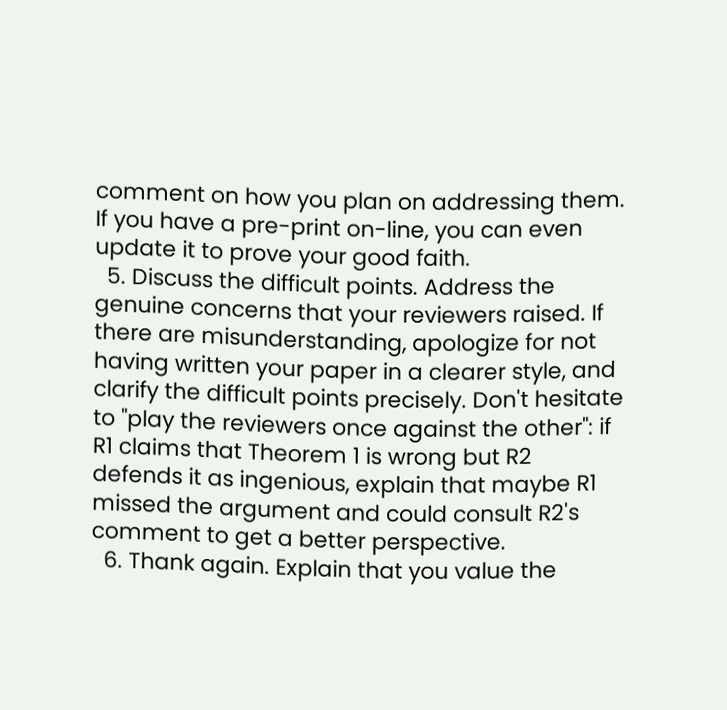comment on how you plan on addressing them. If you have a pre-print on-line, you can even update it to prove your good faith.
  5. Discuss the difficult points. Address the genuine concerns that your reviewers raised. If there are misunderstanding, apologize for not having written your paper in a clearer style, and clarify the difficult points precisely. Don't hesitate to "play the reviewers once against the other": if R1 claims that Theorem 1 is wrong but R2 defends it as ingenious, explain that maybe R1 missed the argument and could consult R2's comment to get a better perspective.
  6. Thank again. Explain that you value the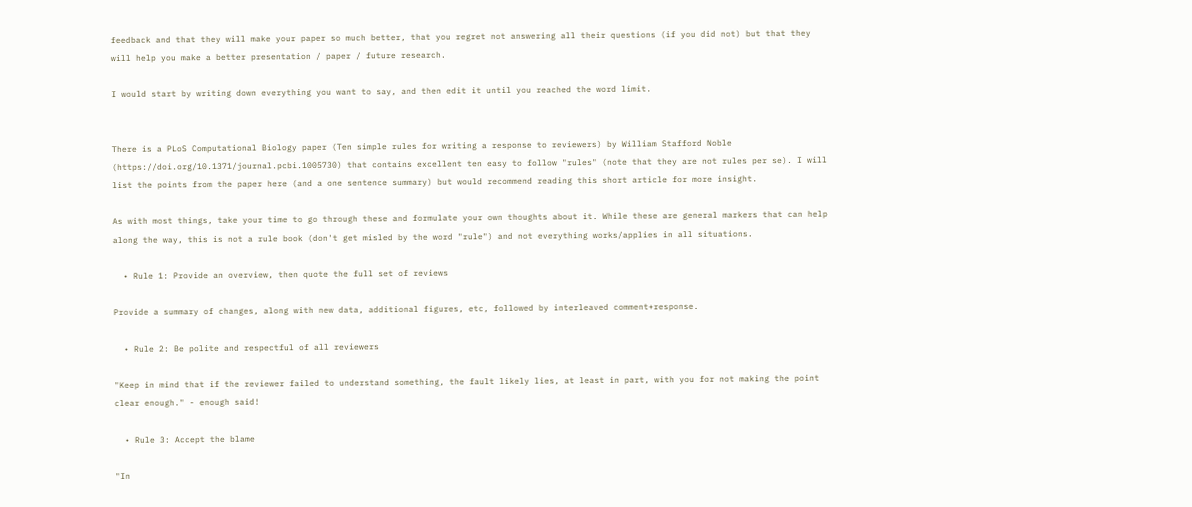feedback and that they will make your paper so much better, that you regret not answering all their questions (if you did not) but that they will help you make a better presentation / paper / future research.

I would start by writing down everything you want to say, and then edit it until you reached the word limit.


There is a PLoS Computational Biology paper (Ten simple rules for writing a response to reviewers) by William Stafford Noble (https://doi.org/10.1371/journal.pcbi.1005730) that contains excellent ten easy to follow "rules" (note that they are not rules per se). I will list the points from the paper here (and a one sentence summary) but would recommend reading this short article for more insight.

As with most things, take your time to go through these and formulate your own thoughts about it. While these are general markers that can help along the way, this is not a rule book (don't get misled by the word "rule") and not everything works/applies in all situations.

  • Rule 1: Provide an overview, then quote the full set of reviews

Provide a summary of changes, along with new data, additional figures, etc, followed by interleaved comment+response.

  • Rule 2: Be polite and respectful of all reviewers

"Keep in mind that if the reviewer failed to understand something, the fault likely lies, at least in part, with you for not making the point clear enough." - enough said!

  • Rule 3: Accept the blame

"In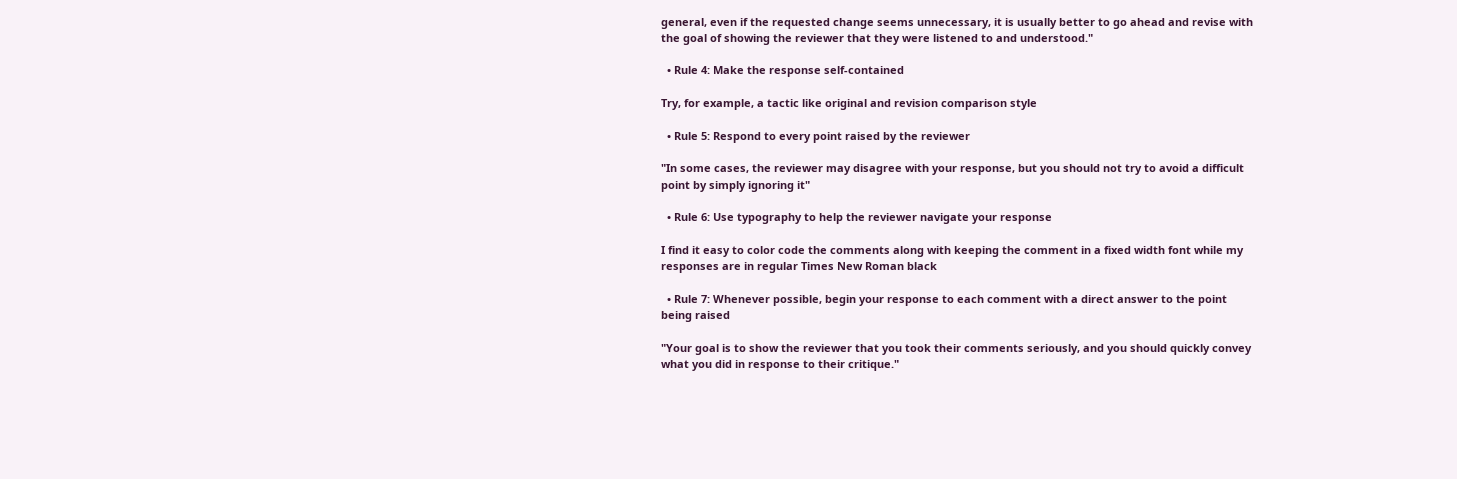general, even if the requested change seems unnecessary, it is usually better to go ahead and revise with the goal of showing the reviewer that they were listened to and understood."

  • Rule 4: Make the response self-contained

Try, for example, a tactic like original and revision comparison style

  • Rule 5: Respond to every point raised by the reviewer

"In some cases, the reviewer may disagree with your response, but you should not try to avoid a difficult point by simply ignoring it"

  • Rule 6: Use typography to help the reviewer navigate your response

I find it easy to color code the comments along with keeping the comment in a fixed width font while my responses are in regular Times New Roman black

  • Rule 7: Whenever possible, begin your response to each comment with a direct answer to the point being raised

"Your goal is to show the reviewer that you took their comments seriously, and you should quickly convey what you did in response to their critique."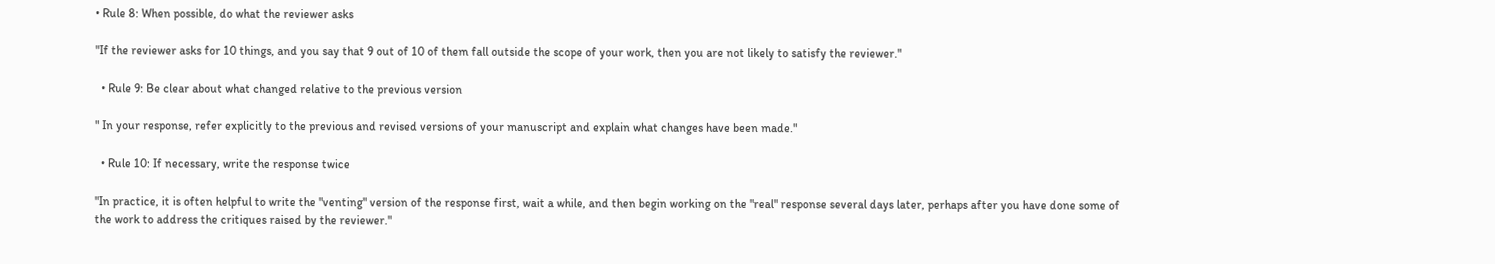• Rule 8: When possible, do what the reviewer asks

"If the reviewer asks for 10 things, and you say that 9 out of 10 of them fall outside the scope of your work, then you are not likely to satisfy the reviewer."

  • Rule 9: Be clear about what changed relative to the previous version

" In your response, refer explicitly to the previous and revised versions of your manuscript and explain what changes have been made."

  • Rule 10: If necessary, write the response twice

"In practice, it is often helpful to write the "venting" version of the response first, wait a while, and then begin working on the "real" response several days later, perhaps after you have done some of the work to address the critiques raised by the reviewer."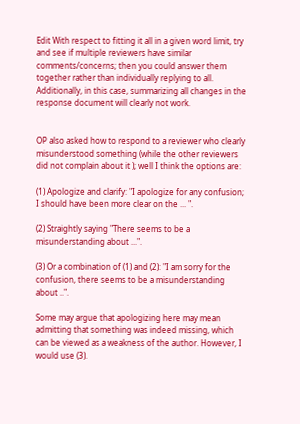Edit With respect to fitting it all in a given word limit, try and see if multiple reviewers have similar comments/concerns; then you could answer them together rather than individually replying to all. Additionally, in this case, summarizing all changes in the response document will clearly not work.


OP also asked how to respond to a reviewer who clearly misunderstood something (while the other reviewers did not complain about it ); well I think the options are:

(1) Apologize and clarify: "I apologize for any confusion; I should have been more clear on the ... ".

(2) Straightly saying "There seems to be a misunderstanding about ...".

(3) Or a combination of (1) and (2): "I am sorry for the confusion, there seems to be a misunderstanding about ..".

Some may argue that apologizing here may mean admitting that something was indeed missing, which can be viewed as a weakness of the author. However, I would use (3).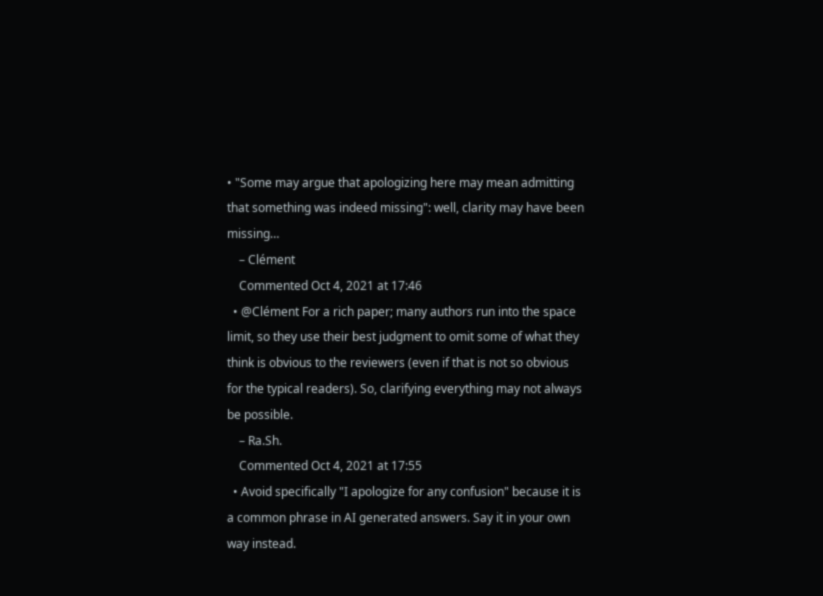• "Some may argue that apologizing here may mean admitting that something was indeed missing": well, clarity may have been missing…
    – Clément
    Commented Oct 4, 2021 at 17:46
  • @Clément For a rich paper; many authors run into the space limit, so they use their best judgment to omit some of what they think is obvious to the reviewers (even if that is not so obvious for the typical readers). So, clarifying everything may not always be possible.
    – Ra.Sh.
    Commented Oct 4, 2021 at 17:55
  • Avoid specifically "I apologize for any confusion" because it is a common phrase in AI generated answers. Say it in your own way instead.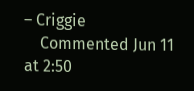– Criggie
    Commented Jun 11 at 2:50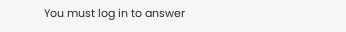You must log in to answer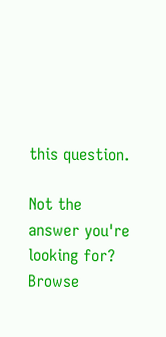this question.

Not the answer you're looking for? Browse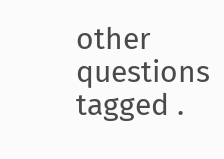other questions tagged .